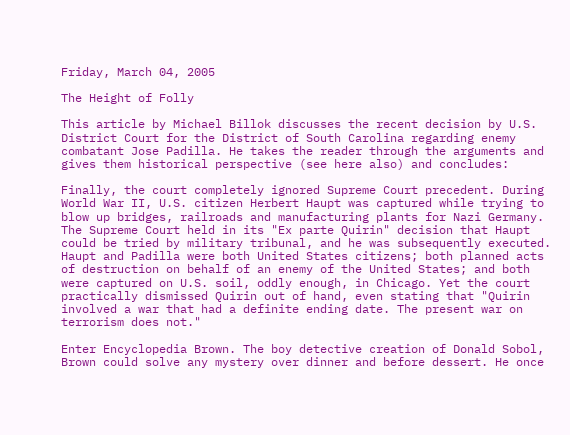Friday, March 04, 2005

The Height of Folly

This article by Michael Billok discusses the recent decision by U.S. District Court for the District of South Carolina regarding enemy combatant Jose Padilla. He takes the reader through the arguments and gives them historical perspective (see here also) and concludes:

Finally, the court completely ignored Supreme Court precedent. During World War II, U.S. citizen Herbert Haupt was captured while trying to blow up bridges, railroads and manufacturing plants for Nazi Germany. The Supreme Court held in its "Ex parte Quirin" decision that Haupt could be tried by military tribunal, and he was subsequently executed. Haupt and Padilla were both United States citizens; both planned acts of destruction on behalf of an enemy of the United States; and both were captured on U.S. soil, oddly enough, in Chicago. Yet the court practically dismissed Quirin out of hand, even stating that "Quirin involved a war that had a definite ending date. The present war on terrorism does not."

Enter Encyclopedia Brown. The boy detective creation of Donald Sobol, Brown could solve any mystery over dinner and before dessert. He once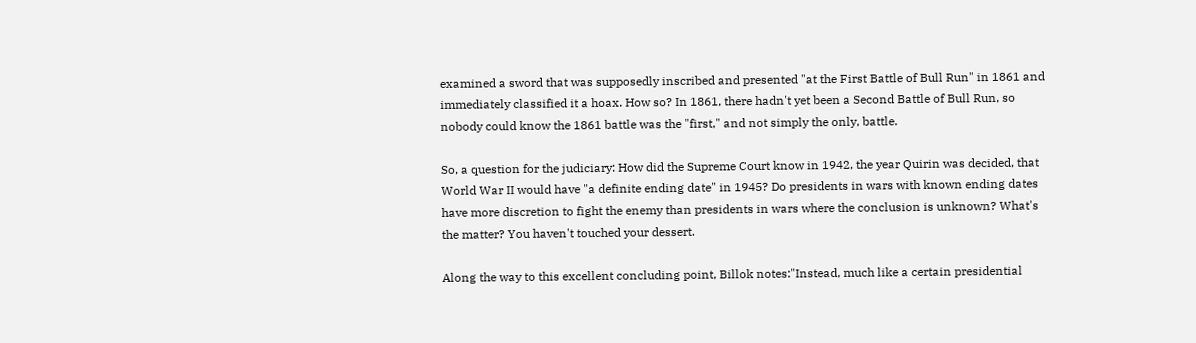examined a sword that was supposedly inscribed and presented "at the First Battle of Bull Run" in 1861 and immediately classified it a hoax. How so? In 1861, there hadn't yet been a Second Battle of Bull Run, so nobody could know the 1861 battle was the "first," and not simply the only, battle.

So, a question for the judiciary: How did the Supreme Court know in 1942, the year Quirin was decided, that World War II would have "a definite ending date" in 1945? Do presidents in wars with known ending dates have more discretion to fight the enemy than presidents in wars where the conclusion is unknown? What's the matter? You haven't touched your dessert.

Along the way to this excellent concluding point, Billok notes:"Instead, much like a certain presidential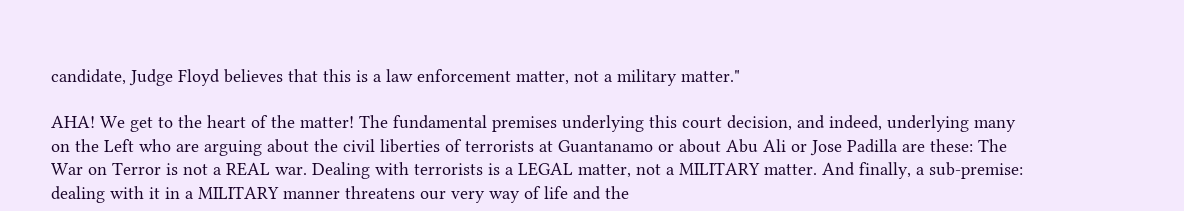candidate, Judge Floyd believes that this is a law enforcement matter, not a military matter."

AHA! We get to the heart of the matter! The fundamental premises underlying this court decision, and indeed, underlying many on the Left who are arguing about the civil liberties of terrorists at Guantanamo or about Abu Ali or Jose Padilla are these: The War on Terror is not a REAL war. Dealing with terrorists is a LEGAL matter, not a MILITARY matter. And finally, a sub-premise: dealing with it in a MILITARY manner threatens our very way of life and the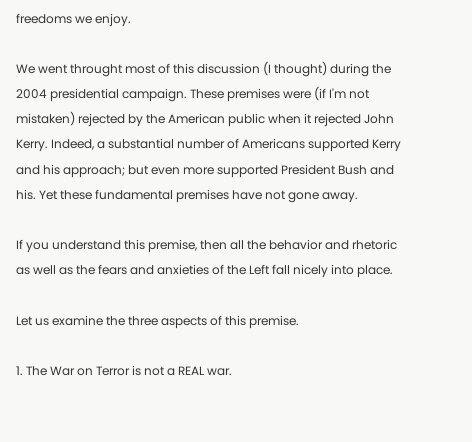freedoms we enjoy.

We went throught most of this discussion (I thought) during the 2004 presidential campaign. These premises were (if I'm not mistaken) rejected by the American public when it rejected John Kerry. Indeed, a substantial number of Americans supported Kerry and his approach; but even more supported President Bush and his. Yet these fundamental premises have not gone away.

If you understand this premise, then all the behavior and rhetoric as well as the fears and anxieties of the Left fall nicely into place.

Let us examine the three aspects of this premise.

1. The War on Terror is not a REAL war.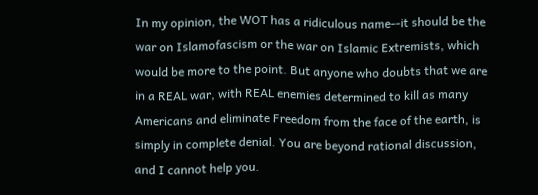In my opinion, the WOT has a ridiculous name--it should be the war on Islamofascism or the war on Islamic Extremists, which would be more to the point. But anyone who doubts that we are in a REAL war, with REAL enemies determined to kill as many Americans and eliminate Freedom from the face of the earth, is simply in complete denial. You are beyond rational discussion, and I cannot help you.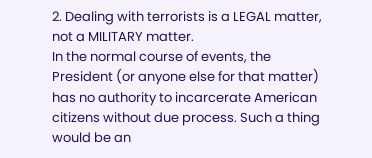2. Dealing with terrorists is a LEGAL matter, not a MILITARY matter.
In the normal course of events, the President (or anyone else for that matter) has no authority to incarcerate American citizens without due process. Such a thing would be an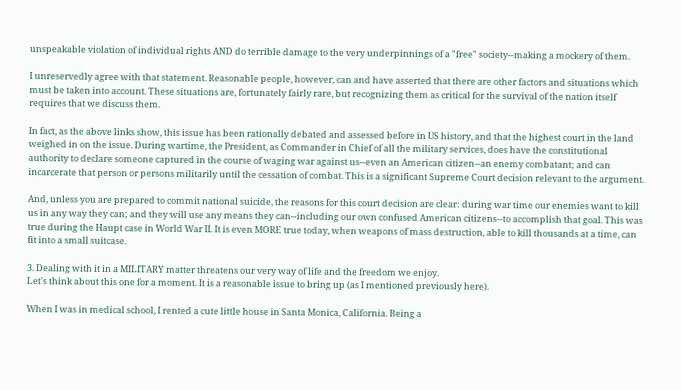unspeakable violation of individual rights AND do terrible damage to the very underpinnings of a "free" society--making a mockery of them.

I unreservedly agree with that statement. Reasonable people, however, can and have asserted that there are other factors and situations which must be taken into account. These situations are, fortunately fairly rare, but recognizing them as critical for the survival of the nation itself requires that we discuss them.

In fact, as the above links show, this issue has been rationally debated and assessed before in US history, and that the highest court in the land weighed in on the issue. During wartime, the President, as Commander in Chief of all the military services, does have the constitutional authority to declare someone captured in the course of waging war against us--even an American citizen--an enemy combatant; and can incarcerate that person or persons militarily until the cessation of combat. This is a significant Supreme Court decision relevant to the argument.

And, unless you are prepared to commit national suicide, the reasons for this court decision are clear: during war time our enemies want to kill us in any way they can; and they will use any means they can--including our own confused American citizens--to accomplish that goal. This was true during the Haupt case in World War II. It is even MORE true today, when weapons of mass destruction, able to kill thousands at a time, can fit into a small suitcase.

3. Dealing with it in a MILITARY matter threatens our very way of life and the freedom we enjoy.
Let's think about this one for a moment. It is a reasonable issue to bring up (as I mentioned previously here).

When I was in medical school, I rented a cute little house in Santa Monica, California. Being a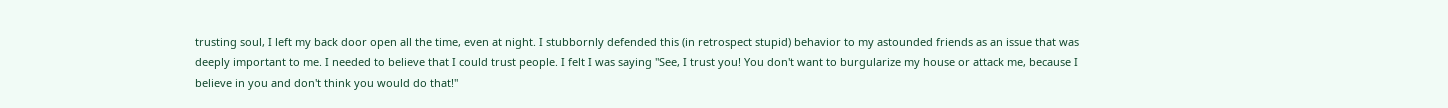trusting soul, I left my back door open all the time, even at night. I stubbornly defended this (in retrospect stupid) behavior to my astounded friends as an issue that was deeply important to me. I needed to believe that I could trust people. I felt I was saying "See, I trust you! You don't want to burgularize my house or attack me, because I believe in you and don't think you would do that!"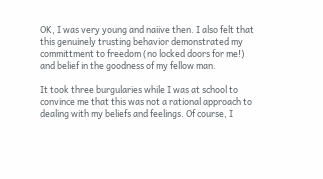OK, I was very young and naiive then. I also felt that this genuinely trusting behavior demonstrated my committment to freedom (no locked doors for me!) and belief in the goodness of my fellow man.

It took three burgularies while I was at school to convince me that this was not a rational approach to dealing with my beliefs and feelings. Of course, I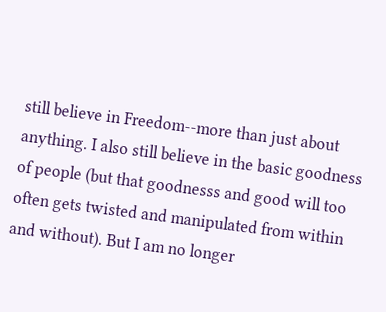still believe in Freedom--more than just about anything. I also still believe in the basic goodness of people (but that goodnesss and good will too often gets twisted and manipulated from within and without). But I am no longer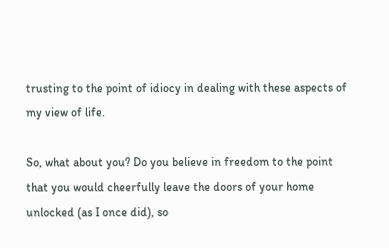trusting to the point of idiocy in dealing with these aspects of my view of life.

So, what about you? Do you believe in freedom to the point that you would cheerfully leave the doors of your home unlocked (as I once did), so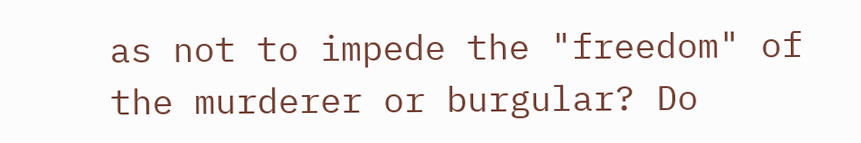as not to impede the "freedom" of the murderer or burgular? Do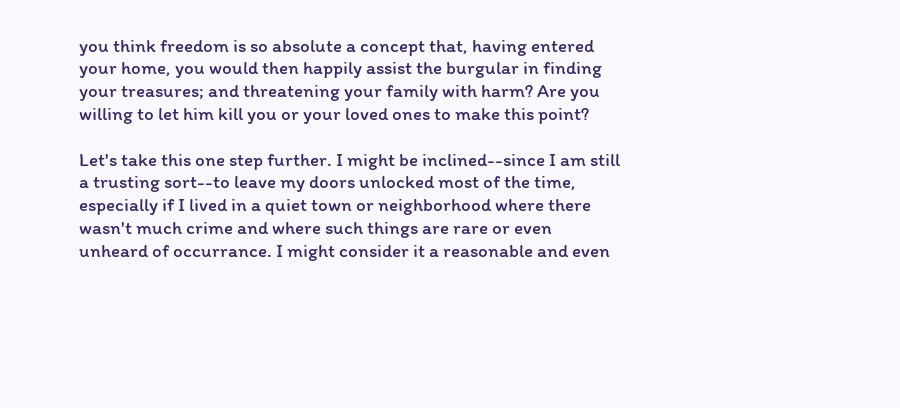you think freedom is so absolute a concept that, having entered your home, you would then happily assist the burgular in finding your treasures; and threatening your family with harm? Are you willing to let him kill you or your loved ones to make this point?

Let's take this one step further. I might be inclined--since I am still a trusting sort--to leave my doors unlocked most of the time, especially if I lived in a quiet town or neighborhood where there wasn't much crime and where such things are rare or even unheard of occurrance. I might consider it a reasonable and even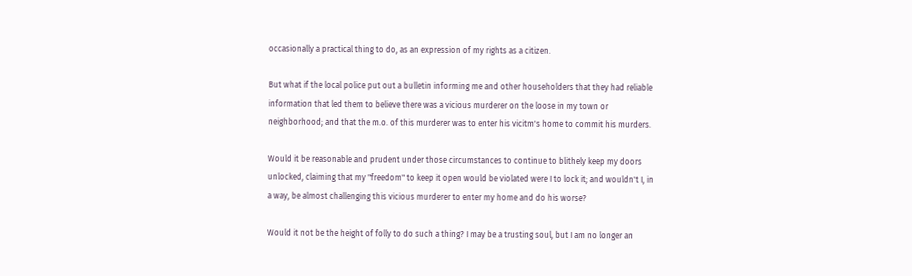occasionally a practical thing to do, as an expression of my rights as a citizen.

But what if the local police put out a bulletin informing me and other householders that they had reliable information that led them to believe there was a vicious murderer on the loose in my town or neighborhood; and that the m.o. of this murderer was to enter his vicitm's home to commit his murders.

Would it be reasonable and prudent under those circumstances to continue to blithely keep my doors unlocked, claiming that my "freedom" to keep it open would be violated were I to lock it; and wouldn't I, in a way, be almost challenging this vicious murderer to enter my home and do his worse?

Would it not be the height of folly to do such a thing? I may be a trusting soul, but I am no longer an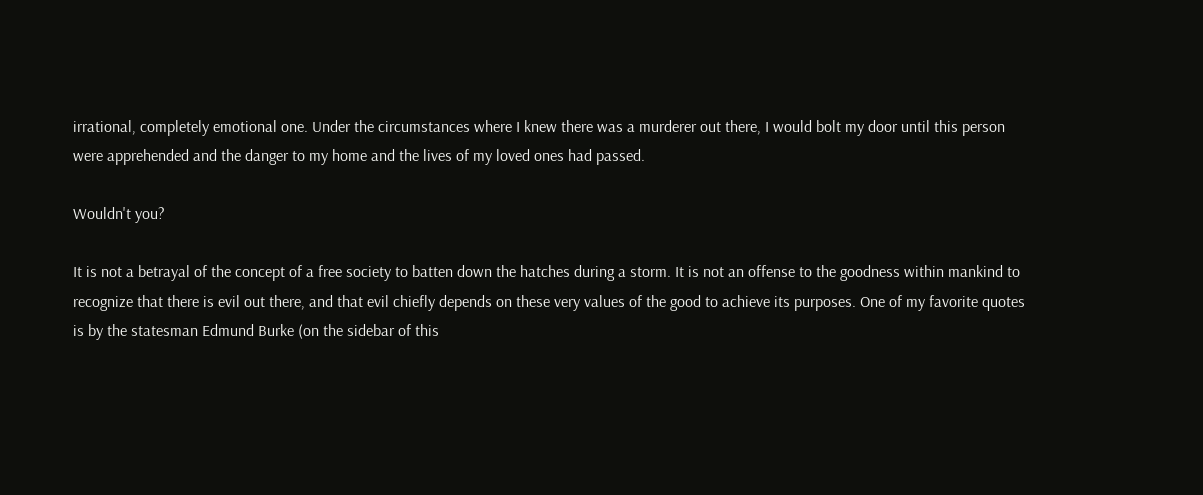irrational, completely emotional one. Under the circumstances where I knew there was a murderer out there, I would bolt my door until this person were apprehended and the danger to my home and the lives of my loved ones had passed.

Wouldn't you?

It is not a betrayal of the concept of a free society to batten down the hatches during a storm. It is not an offense to the goodness within mankind to recognize that there is evil out there, and that evil chiefly depends on these very values of the good to achieve its purposes. One of my favorite quotes is by the statesman Edmund Burke (on the sidebar of this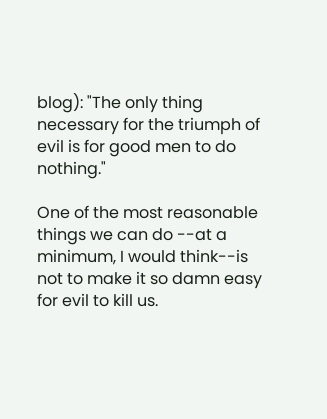blog): "The only thing necessary for the triumph of evil is for good men to do nothing."

One of the most reasonable things we can do --at a minimum, I would think--is not to make it so damn easy for evil to kill us.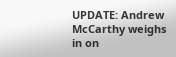UPDATE: Andrew McCarthy weighs in on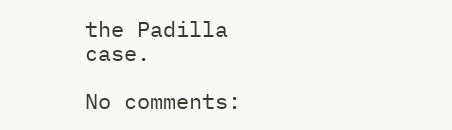the Padilla case.

No comments: